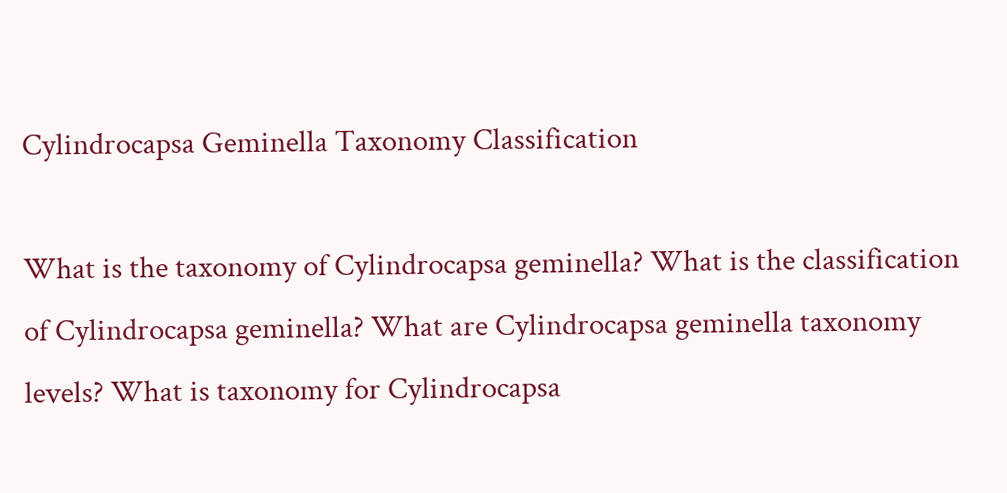Cylindrocapsa Geminella Taxonomy Classification

What is the taxonomy of Cylindrocapsa geminella? What is the classification of Cylindrocapsa geminella? What are Cylindrocapsa geminella taxonomy levels? What is taxonomy for Cylindrocapsa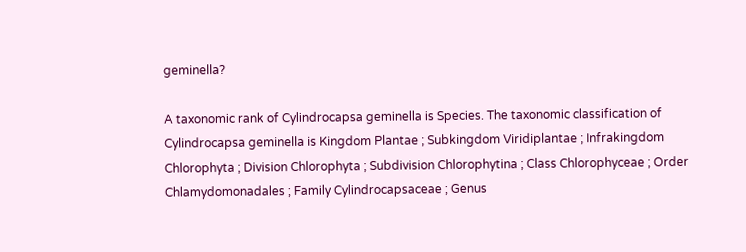geminella?

A taxonomic rank of Cylindrocapsa geminella is Species. The taxonomic classification of Cylindrocapsa geminella is Kingdom Plantae ; Subkingdom Viridiplantae ; Infrakingdom Chlorophyta ; Division Chlorophyta ; Subdivision Chlorophytina ; Class Chlorophyceae ; Order Chlamydomonadales ; Family Cylindrocapsaceae ; Genus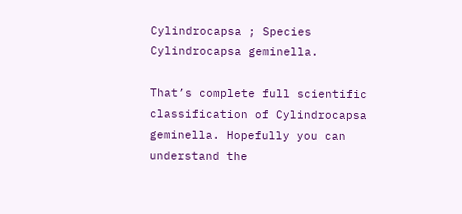Cylindrocapsa ; Species Cylindrocapsa geminella.

That’s complete full scientific classification of Cylindrocapsa geminella. Hopefully you can understand the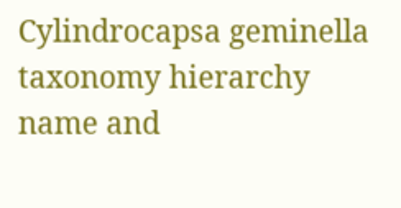Cylindrocapsa geminella taxonomy hierarchy name and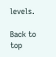levels.

Back to top